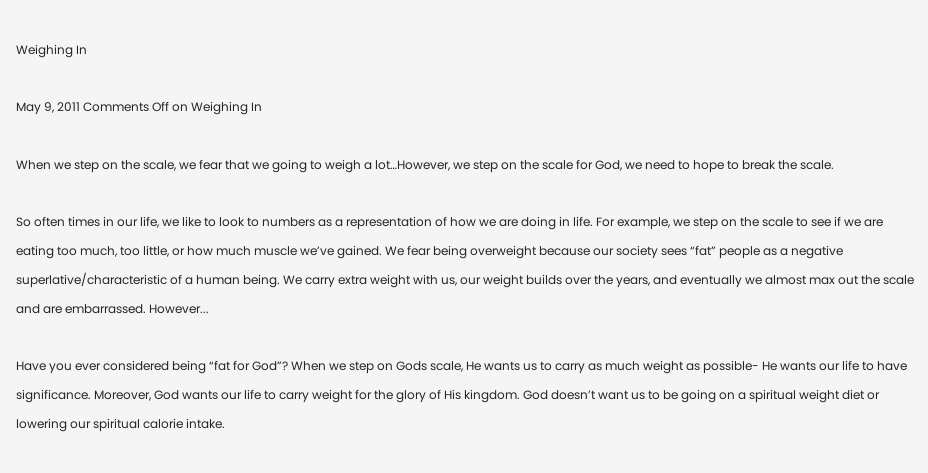Weighing In

May 9, 2011 Comments Off on Weighing In

When we step on the scale, we fear that we going to weigh a lot…However, we step on the scale for God, we need to hope to break the scale.

So often times in our life, we like to look to numbers as a representation of how we are doing in life. For example, we step on the scale to see if we are eating too much, too little, or how much muscle we’ve gained. We fear being overweight because our society sees “fat” people as a negative superlative/characteristic of a human being. We carry extra weight with us, our weight builds over the years, and eventually we almost max out the scale and are embarrassed. However...

Have you ever considered being “fat for God”? When we step on Gods scale, He wants us to carry as much weight as possible- He wants our life to have significance. Moreover, God wants our life to carry weight for the glory of His kingdom. God doesn’t want us to be going on a spiritual weight diet or lowering our spiritual calorie intake.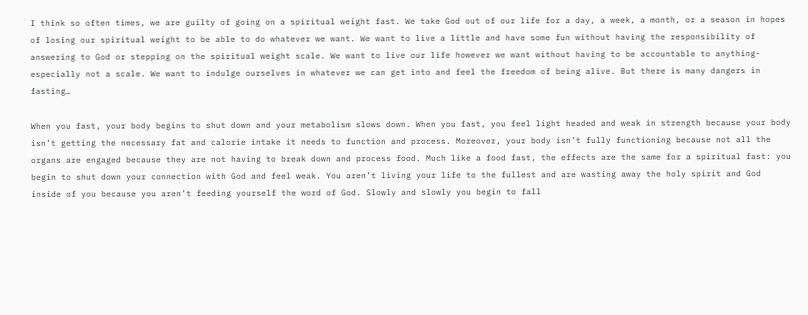I think so often times, we are guilty of going on a spiritual weight fast. We take God out of our life for a day, a week, a month, or a season in hopes of losing our spiritual weight to be able to do whatever we want. We want to live a little and have some fun without having the responsibility of answering to God or stepping on the spiritual weight scale. We want to live our life however we want without having to be accountable to anything- especially not a scale. We want to indulge ourselves in whatever we can get into and feel the freedom of being alive. But there is many dangers in fasting…

When you fast, your body begins to shut down and your metabolism slows down. When you fast, you feel light headed and weak in strength because your body isn’t getting the necessary fat and calorie intake it needs to function and process. Moreover, your body isn’t fully functioning because not all the organs are engaged because they are not having to break down and process food. Much like a food fast, the effects are the same for a spiritual fast: you begin to shut down your connection with God and feel weak. You aren’t living your life to the fullest and are wasting away the holy spirit and God inside of you because you aren’t feeding yourself the word of God. Slowly and slowly you begin to fall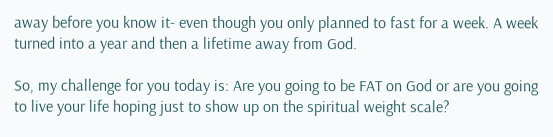away before you know it- even though you only planned to fast for a week. A week turned into a year and then a lifetime away from God.

So, my challenge for you today is: Are you going to be FAT on God or are you going to live your life hoping just to show up on the spiritual weight scale?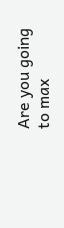Are you going to max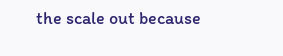the scale out because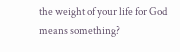the weight of your life for God means something?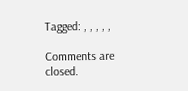Tagged: , , , , ,

Comments are closed.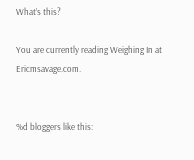What’s this?

You are currently reading Weighing In at Ericmsavage.com.


%d bloggers like this: